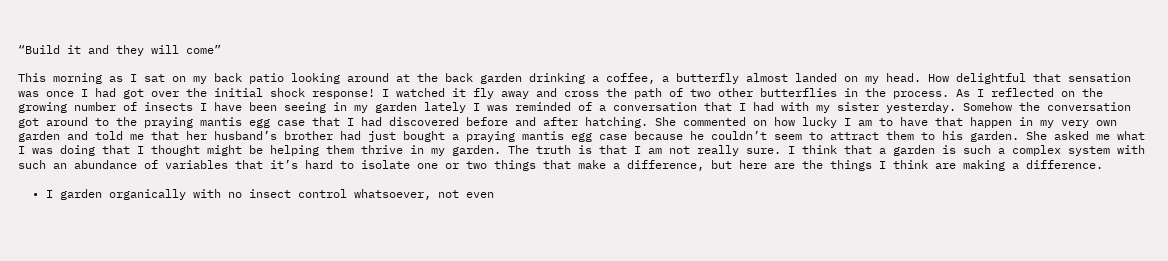“Build it and they will come”

This morning as I sat on my back patio looking around at the back garden drinking a coffee, a butterfly almost landed on my head. How delightful that sensation was once I had got over the initial shock response! I watched it fly away and cross the path of two other butterflies in the process. As I reflected on the growing number of insects I have been seeing in my garden lately I was reminded of a conversation that I had with my sister yesterday. Somehow the conversation got around to the praying mantis egg case that I had discovered before and after hatching. She commented on how lucky I am to have that happen in my very own garden and told me that her husband’s brother had just bought a praying mantis egg case because he couldn’t seem to attract them to his garden. She asked me what I was doing that I thought might be helping them thrive in my garden. The truth is that I am not really sure. I think that a garden is such a complex system with such an abundance of variables that it’s hard to isolate one or two things that make a difference, but here are the things I think are making a difference.

  • I garden organically with no insect control whatsoever, not even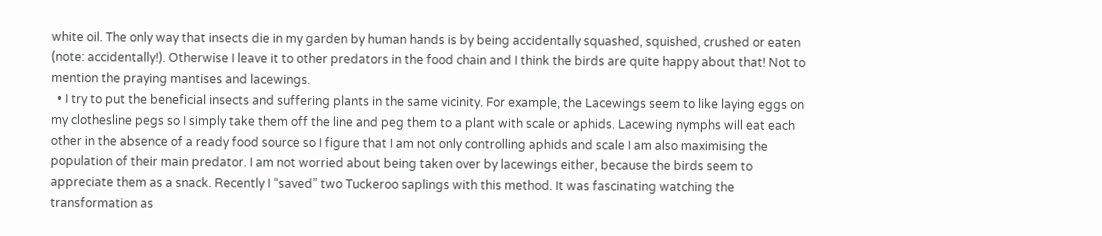white oil. The only way that insects die in my garden by human hands is by being accidentally squashed, squished, crushed or eaten (note: accidentally!). Otherwise I leave it to other predators in the food chain and I think the birds are quite happy about that! Not to mention the praying mantises and lacewings.
  • I try to put the beneficial insects and suffering plants in the same vicinity. For example, the Lacewings seem to like laying eggs on my clothesline pegs so I simply take them off the line and peg them to a plant with scale or aphids. Lacewing nymphs will eat each other in the absence of a ready food source so I figure that I am not only controlling aphids and scale I am also maximising the population of their main predator. I am not worried about being taken over by lacewings either, because the birds seem to appreciate them as a snack. Recently I “saved” two Tuckeroo saplings with this method. It was fascinating watching the transformation as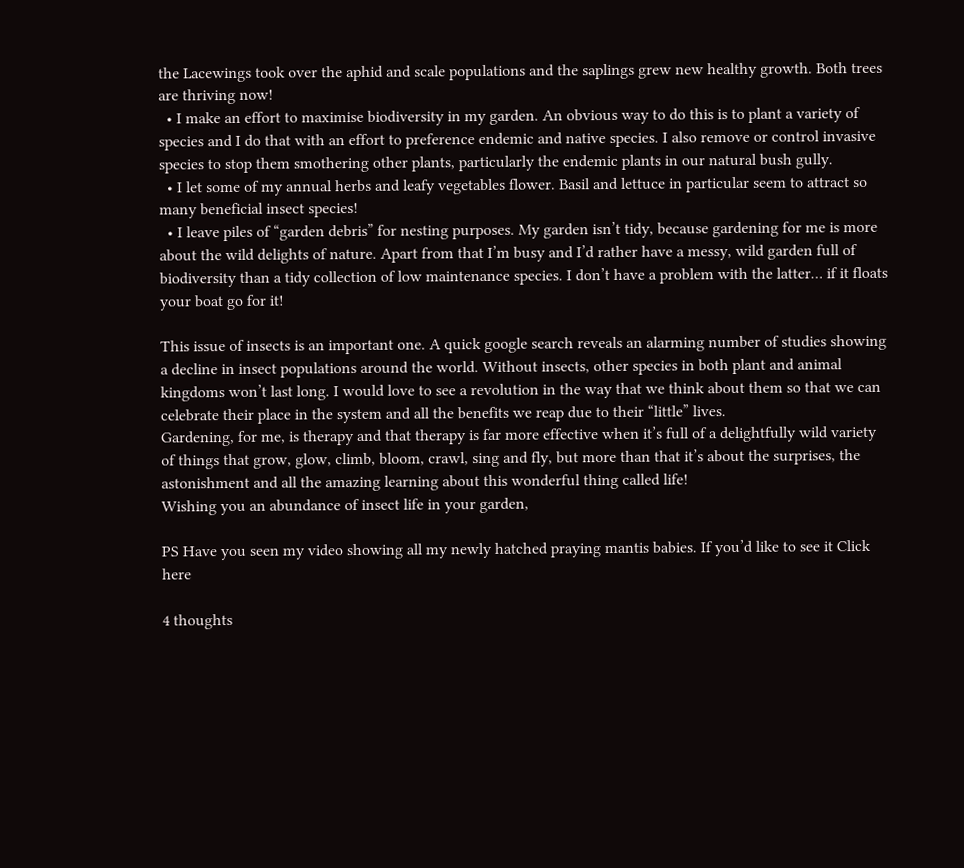the Lacewings took over the aphid and scale populations and the saplings grew new healthy growth. Both trees are thriving now!
  • I make an effort to maximise biodiversity in my garden. An obvious way to do this is to plant a variety of species and I do that with an effort to preference endemic and native species. I also remove or control invasive species to stop them smothering other plants, particularly the endemic plants in our natural bush gully.
  • I let some of my annual herbs and leafy vegetables flower. Basil and lettuce in particular seem to attract so many beneficial insect species!
  • I leave piles of “garden debris” for nesting purposes. My garden isn’t tidy, because gardening for me is more about the wild delights of nature. Apart from that I’m busy and I’d rather have a messy, wild garden full of biodiversity than a tidy collection of low maintenance species. I don’t have a problem with the latter… if it floats your boat go for it!

This issue of insects is an important one. A quick google search reveals an alarming number of studies showing a decline in insect populations around the world. Without insects, other species in both plant and animal kingdoms won’t last long. I would love to see a revolution in the way that we think about them so that we can celebrate their place in the system and all the benefits we reap due to their “little” lives.
Gardening, for me, is therapy and that therapy is far more effective when it’s full of a delightfully wild variety of things that grow, glow, climb, bloom, crawl, sing and fly, but more than that it’s about the surprises, the astonishment and all the amazing learning about this wonderful thing called life!
Wishing you an abundance of insect life in your garden,

PS Have you seen my video showing all my newly hatched praying mantis babies. If you’d like to see it Click here

4 thoughts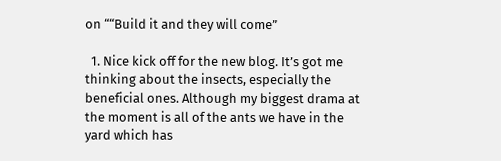on ““Build it and they will come”

  1. Nice kick off for the new blog. It’s got me thinking about the insects, especially the beneficial ones. Although my biggest drama at the moment is all of the ants we have in the yard which has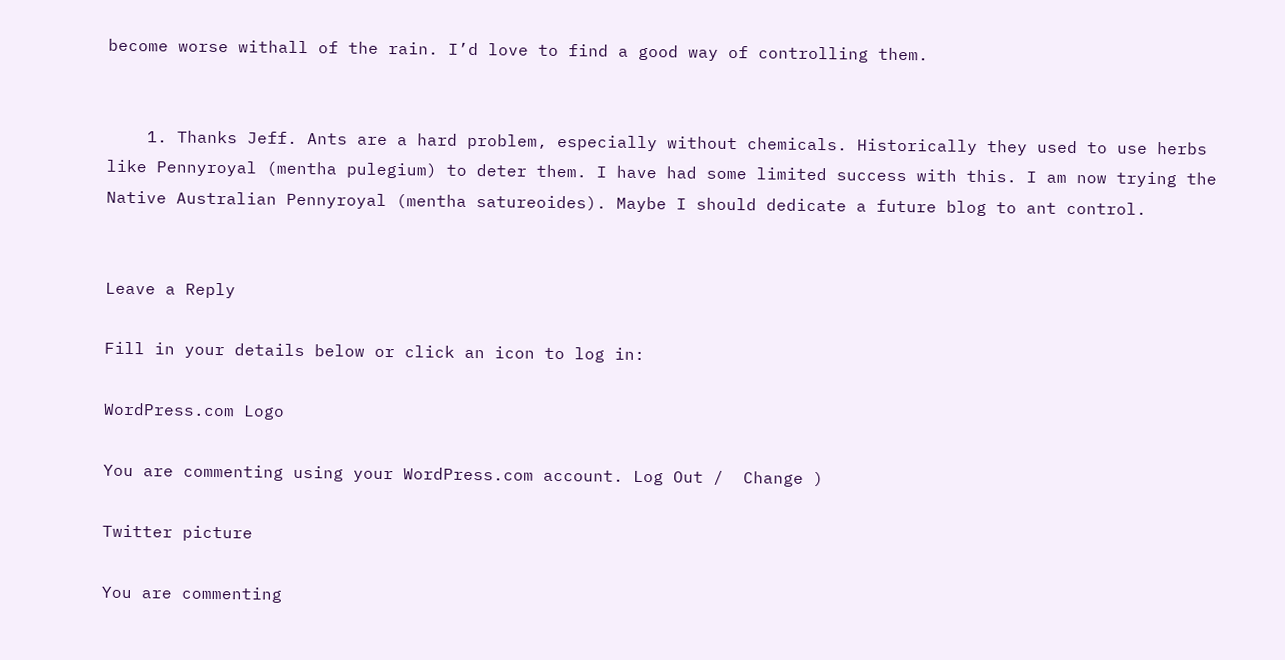become worse withall of the rain. I’d love to find a good way of controlling them.


    1. Thanks Jeff. Ants are a hard problem, especially without chemicals. Historically they used to use herbs like Pennyroyal (mentha pulegium) to deter them. I have had some limited success with this. I am now trying the Native Australian Pennyroyal (mentha satureoides). Maybe I should dedicate a future blog to ant control.


Leave a Reply

Fill in your details below or click an icon to log in:

WordPress.com Logo

You are commenting using your WordPress.com account. Log Out /  Change )

Twitter picture

You are commenting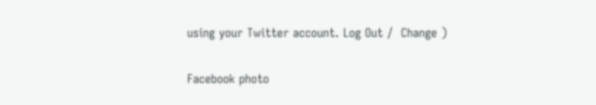using your Twitter account. Log Out /  Change )

Facebook photo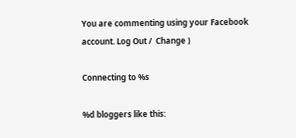You are commenting using your Facebook account. Log Out /  Change )

Connecting to %s

%d bloggers like this: